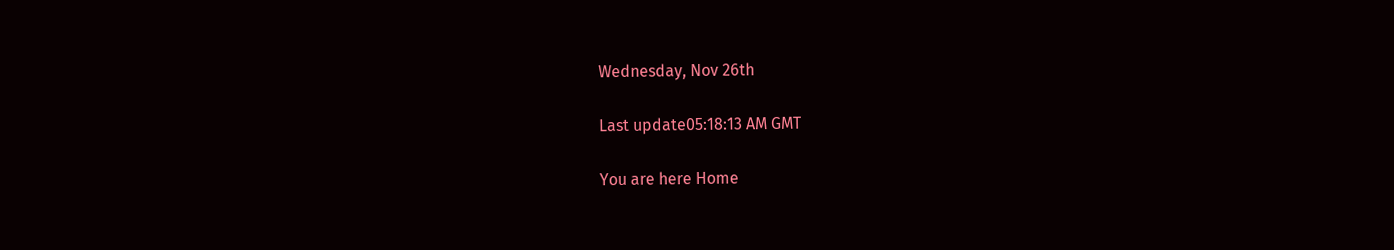Wednesday, Nov 26th

Last update05:18:13 AM GMT

You are here Home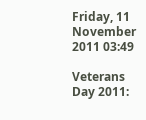Friday, 11 November 2011 03:49

Veterans Day 2011: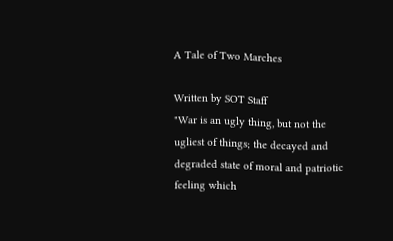A Tale of Two Marches

Written by SOT Staff
"War is an ugly thing, but not the ugliest of things; the decayed and degraded state of moral and patriotic feeling which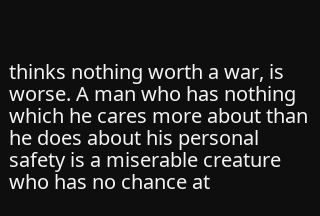thinks nothing worth a war, is worse. A man who has nothing which he cares more about than he does about his personal safety is a miserable creature who has no chance at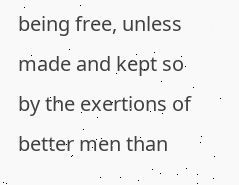being free, unless made and kept so by the exertions of better men than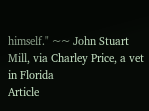himself." ~~ John Stuart Mill, via Charley Price, a vet in Florida
Article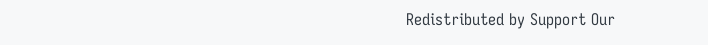Redistributed by Support Our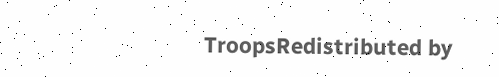TroopsRedistributed by